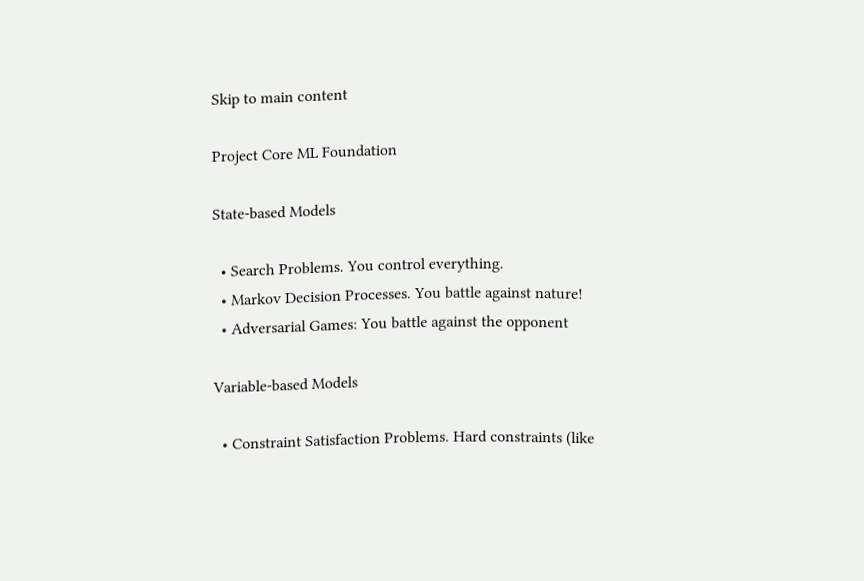Skip to main content

Project Core ML Foundation

State-based Models

  • Search Problems. You control everything.
  • Markov Decision Processes. You battle against nature!
  • Adversarial Games: You battle against the opponent

Variable-based Models

  • Constraint Satisfaction Problems. Hard constraints (like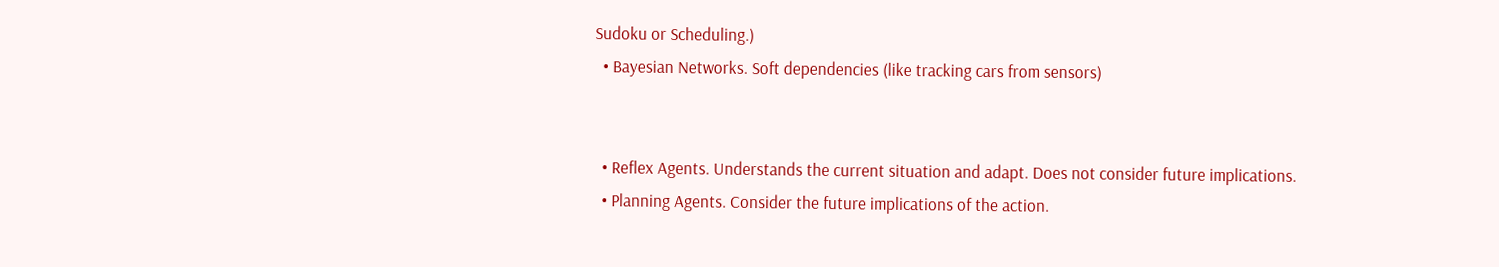Sudoku or Scheduling.)
  • Bayesian Networks. Soft dependencies (like tracking cars from sensors)


  • Reflex Agents. Understands the current situation and adapt. Does not consider future implications.
  • Planning Agents. Consider the future implications of the action.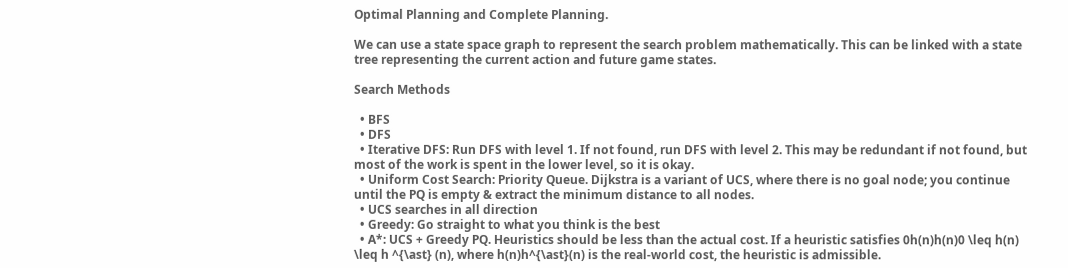Optimal Planning and Complete Planning.

We can use a state space graph to represent the search problem mathematically. This can be linked with a state tree representing the current action and future game states.

Search Methods

  • BFS
  • DFS
  • Iterative DFS: Run DFS with level 1. If not found, run DFS with level 2. This may be redundant if not found, but most of the work is spent in the lower level, so it is okay.
  • Uniform Cost Search: Priority Queue. Dijkstra is a variant of UCS, where there is no goal node; you continue until the PQ is empty & extract the minimum distance to all nodes.
  • UCS searches in all direction
  • Greedy: Go straight to what you think is the best
  • A*: UCS + Greedy PQ. Heuristics should be less than the actual cost. If a heuristic satisfies 0h(n)h(n)0 \leq h(n) \leq h ^{\ast} (n), where h(n)h^{\ast}(n) is the real-world cost, the heuristic is admissible.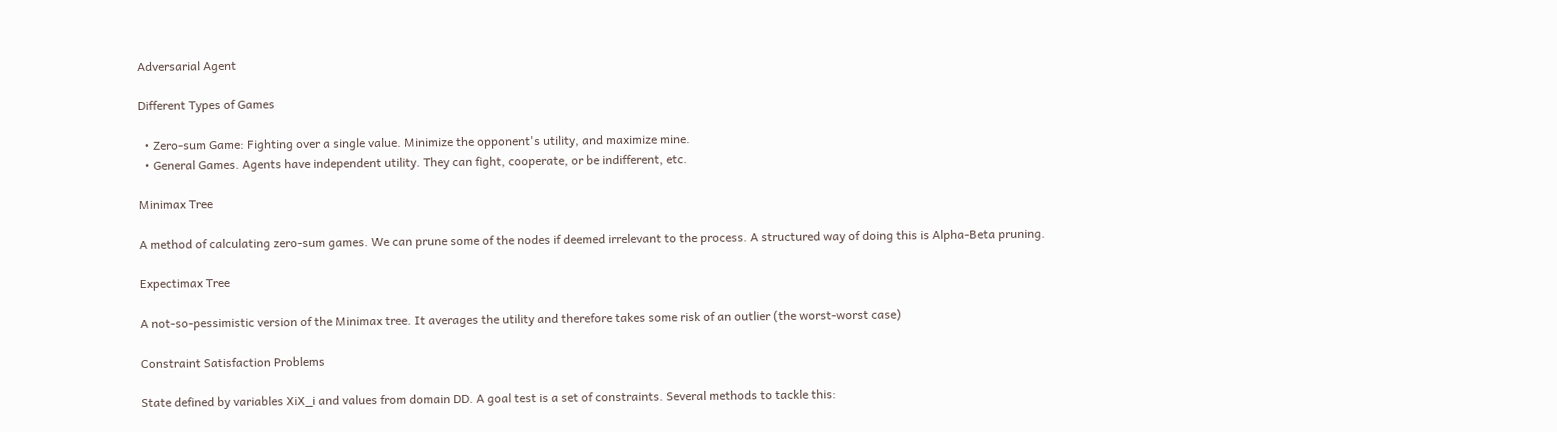Adversarial Agent

Different Types of Games

  • Zero-sum Game: Fighting over a single value. Minimize the opponent's utility, and maximize mine.
  • General Games. Agents have independent utility. They can fight, cooperate, or be indifferent, etc.

Minimax Tree

A method of calculating zero-sum games. We can prune some of the nodes if deemed irrelevant to the process. A structured way of doing this is Alpha-Beta pruning.

Expectimax Tree

A not-so-pessimistic version of the Minimax tree. It averages the utility and therefore takes some risk of an outlier (the worst-worst case)

Constraint Satisfaction Problems

State defined by variables XiX_i and values from domain DD. A goal test is a set of constraints. Several methods to tackle this: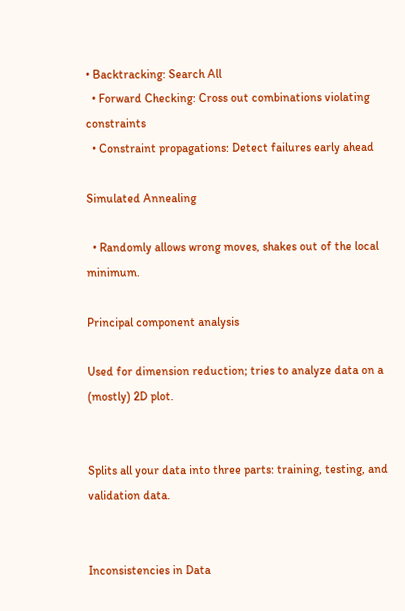• Backtracking: Search All
  • Forward Checking: Cross out combinations violating constraints
  • Constraint propagations: Detect failures early ahead

Simulated Annealing

  • Randomly allows wrong moves, shakes out of the local minimum.

Principal component analysis

Used for dimension reduction; tries to analyze data on a (mostly) 2D plot.


Splits all your data into three parts: training, testing, and validation data.


Inconsistencies in Data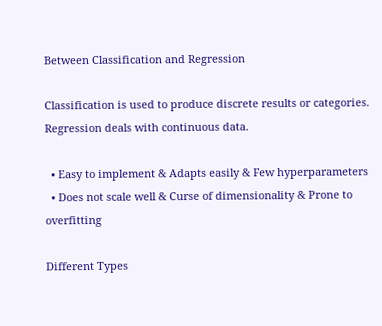Between Classification and Regression

Classification is used to produce discrete results or categories. Regression deals with continuous data.

  • Easy to implement & Adapts easily & Few hyperparameters
  • Does not scale well & Curse of dimensionality & Prone to overfitting

Different Types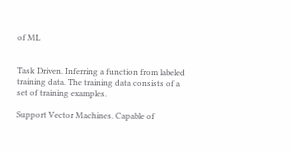of ML


Task Driven. Inferring a function from labeled training data. The training data consists of a set of training examples.

Support Vector Machines. Capable of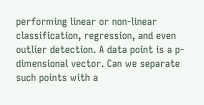performing linear or non-linear classification, regression, and even outlier detection. A data point is a p-dimensional vector. Can we separate such points with a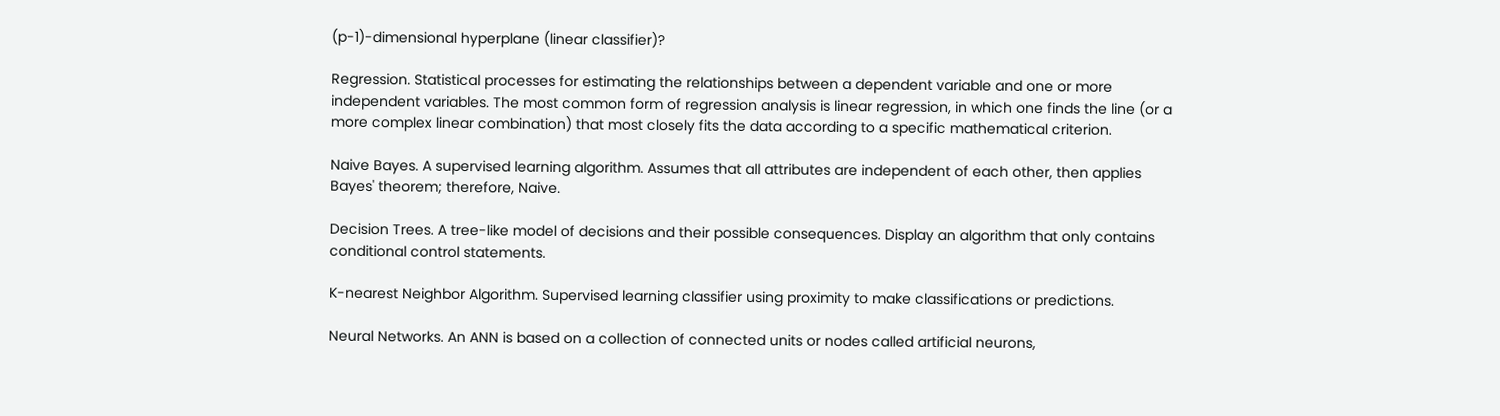(p-1)-dimensional hyperplane (linear classifier)?

Regression. Statistical processes for estimating the relationships between a dependent variable and one or more independent variables. The most common form of regression analysis is linear regression, in which one finds the line (or a more complex linear combination) that most closely fits the data according to a specific mathematical criterion.

Naive Bayes. A supervised learning algorithm. Assumes that all attributes are independent of each other, then applies Bayes' theorem; therefore, Naive.

Decision Trees. A tree-like model of decisions and their possible consequences. Display an algorithm that only contains conditional control statements.

K-nearest Neighbor Algorithm. Supervised learning classifier using proximity to make classifications or predictions.

Neural Networks. An ANN is based on a collection of connected units or nodes called artificial neurons,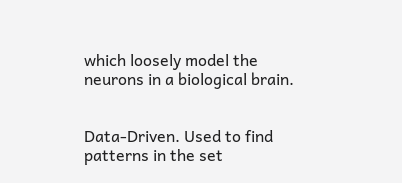which loosely model the neurons in a biological brain.


Data-Driven. Used to find patterns in the set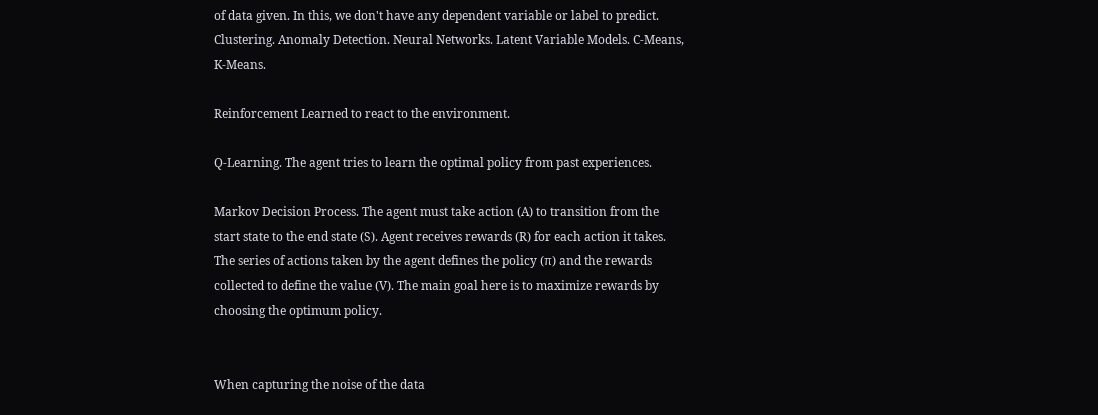of data given. In this, we don't have any dependent variable or label to predict. Clustering. Anomaly Detection. Neural Networks. Latent Variable Models. C-Means, K-Means.

Reinforcement Learned to react to the environment.

Q-Learning. The agent tries to learn the optimal policy from past experiences.

Markov Decision Process. The agent must take action (A) to transition from the start state to the end state (S). Agent receives rewards (R) for each action it takes. The series of actions taken by the agent defines the policy (π) and the rewards collected to define the value (V). The main goal here is to maximize rewards by choosing the optimum policy.


When capturing the noise of the data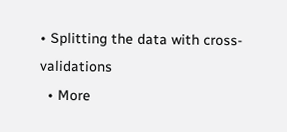• Splitting the data with cross-validations
  • More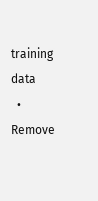training data
  • Remove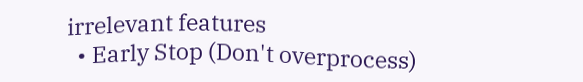irrelevant features
  • Early Stop (Don't overprocess)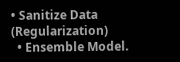• Sanitize Data (Regularization)
  • Ensemble Model.